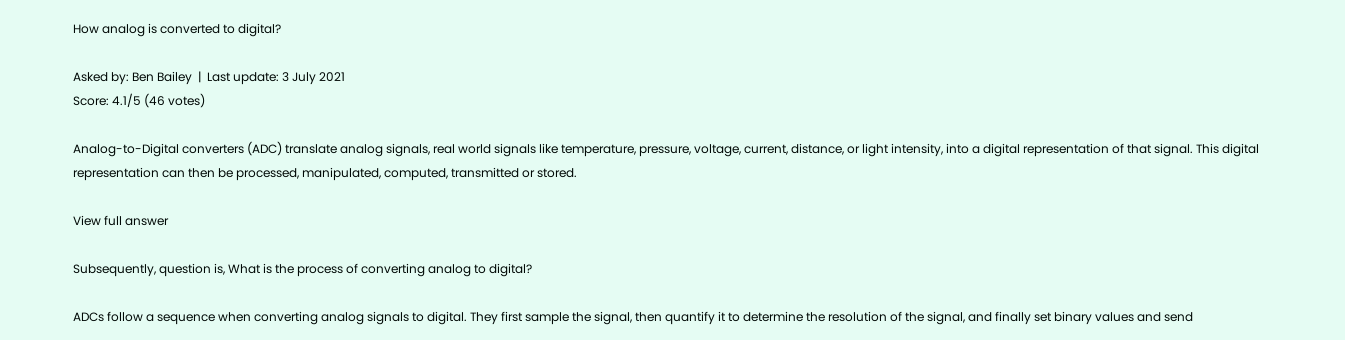How analog is converted to digital?

Asked by: Ben Bailey  |  Last update: 3 July 2021
Score: 4.1/5 (46 votes)

Analog-to-Digital converters (ADC) translate analog signals, real world signals like temperature, pressure, voltage, current, distance, or light intensity, into a digital representation of that signal. This digital representation can then be processed, manipulated, computed, transmitted or stored.

View full answer

Subsequently, question is, What is the process of converting analog to digital?

ADCs follow a sequence when converting analog signals to digital. They first sample the signal, then quantify it to determine the resolution of the signal, and finally set binary values and send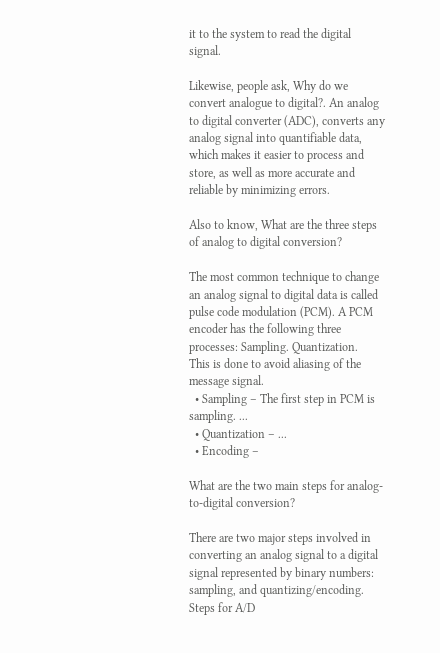it to the system to read the digital signal.

Likewise, people ask, Why do we convert analogue to digital?. An analog to digital converter (ADC), converts any analog signal into quantifiable data, which makes it easier to process and store, as well as more accurate and reliable by minimizing errors.

Also to know, What are the three steps of analog to digital conversion?

The most common technique to change an analog signal to digital data is called pulse code modulation (PCM). A PCM encoder has the following three processes: Sampling. Quantization.
This is done to avoid aliasing of the message signal.
  • Sampling – The first step in PCM is sampling. ...
  • Quantization – ...
  • Encoding –

What are the two main steps for analog-to-digital conversion?

There are two major steps involved in converting an analog signal to a digital signal represented by binary numbers: sampling, and quantizing/encoding. Steps for A/D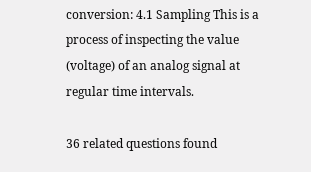conversion: 4.1 Sampling This is a process of inspecting the value (voltage) of an analog signal at regular time intervals.

36 related questions found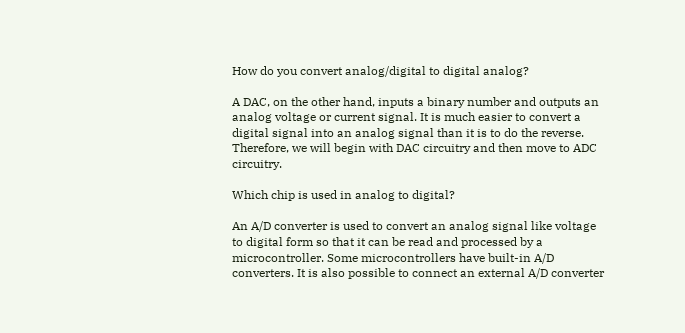How do you convert analog/digital to digital analog?

A DAC, on the other hand, inputs a binary number and outputs an analog voltage or current signal. It is much easier to convert a digital signal into an analog signal than it is to do the reverse. Therefore, we will begin with DAC circuitry and then move to ADC circuitry.

Which chip is used in analog to digital?

An A/D converter is used to convert an analog signal like voltage to digital form so that it can be read and processed by a microcontroller. Some microcontrollers have built-in A/D converters. It is also possible to connect an external A/D converter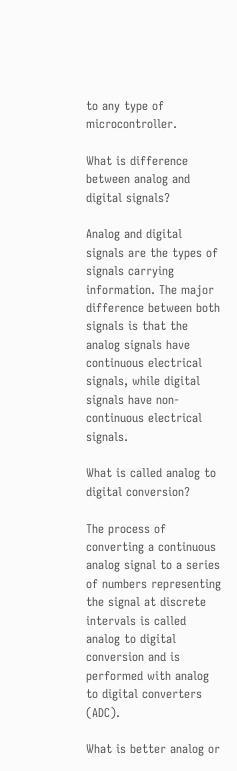to any type of microcontroller.

What is difference between analog and digital signals?

Analog and digital signals are the types of signals carrying information. The major difference between both signals is that the analog signals have continuous electrical signals, while digital signals have non-continuous electrical signals.

What is called analog to digital conversion?

The process of converting a continuous analog signal to a series of numbers representing the signal at discrete intervals is called analog to digital conversion and is performed with analog to digital converters (ADC).

What is better analog or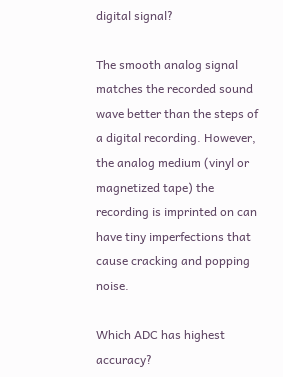digital signal?

The smooth analog signal matches the recorded sound wave better than the steps of a digital recording. However, the analog medium (vinyl or magnetized tape) the recording is imprinted on can have tiny imperfections that cause cracking and popping noise.

Which ADC has highest accuracy?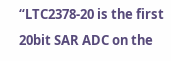“LTC2378-20 is the first 20bit SAR ADC on the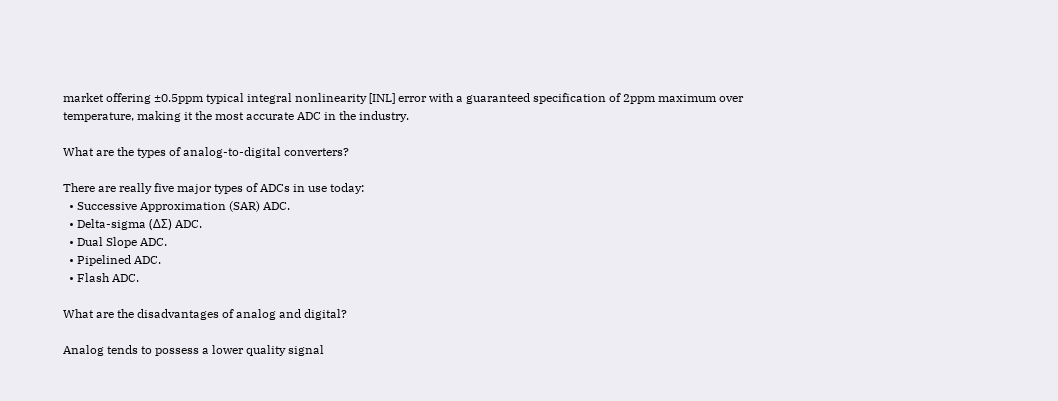market offering ±0.5ppm typical integral nonlinearity [INL] error with a guaranteed specification of 2ppm maximum over temperature, making it the most accurate ADC in the industry.

What are the types of analog-to-digital converters?

There are really five major types of ADCs in use today:
  • Successive Approximation (SAR) ADC.
  • Delta-sigma (ΔΣ) ADC.
  • Dual Slope ADC.
  • Pipelined ADC.
  • Flash ADC.

What are the disadvantages of analog and digital?

Analog tends to possess a lower quality signal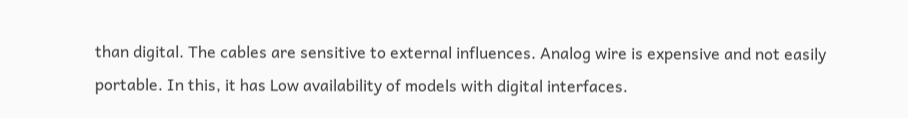than digital. The cables are sensitive to external influences. Analog wire is expensive and not easily portable. In this, it has Low availability of models with digital interfaces.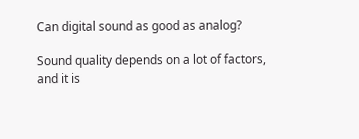Can digital sound as good as analog?

Sound quality depends on a lot of factors, and it is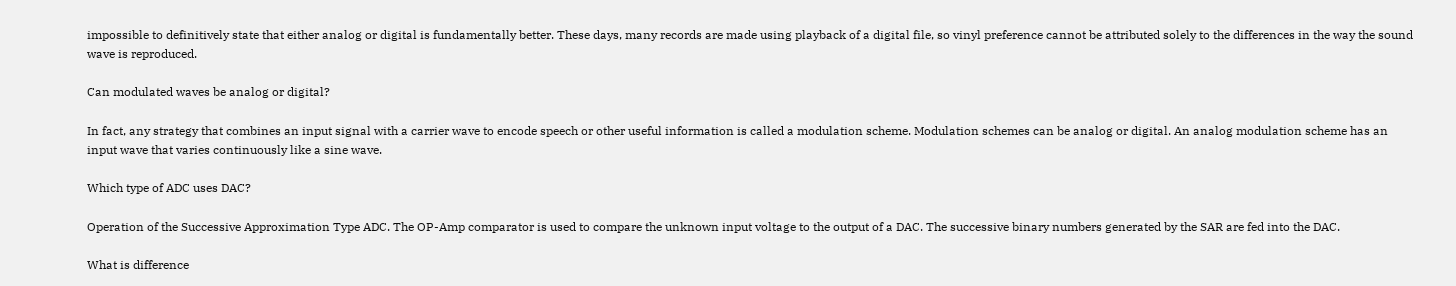impossible to definitively state that either analog or digital is fundamentally better. These days, many records are made using playback of a digital file, so vinyl preference cannot be attributed solely to the differences in the way the sound wave is reproduced.

Can modulated waves be analog or digital?

In fact, any strategy that combines an input signal with a carrier wave to encode speech or other useful information is called a modulation scheme. Modulation schemes can be analog or digital. An analog modulation scheme has an input wave that varies continuously like a sine wave.

Which type of ADC uses DAC?

Operation of the Successive Approximation Type ADC. The OP-Amp comparator is used to compare the unknown input voltage to the output of a DAC. The successive binary numbers generated by the SAR are fed into the DAC.

What is difference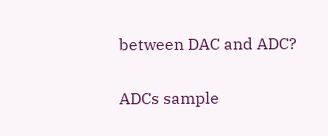between DAC and ADC?

ADCs sample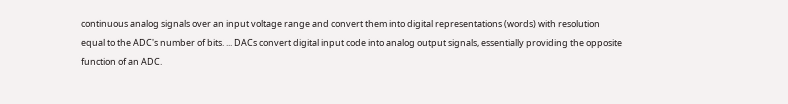continuous analog signals over an input voltage range and convert them into digital representations (words) with resolution equal to the ADC's number of bits. ... DACs convert digital input code into analog output signals, essentially providing the opposite function of an ADC.